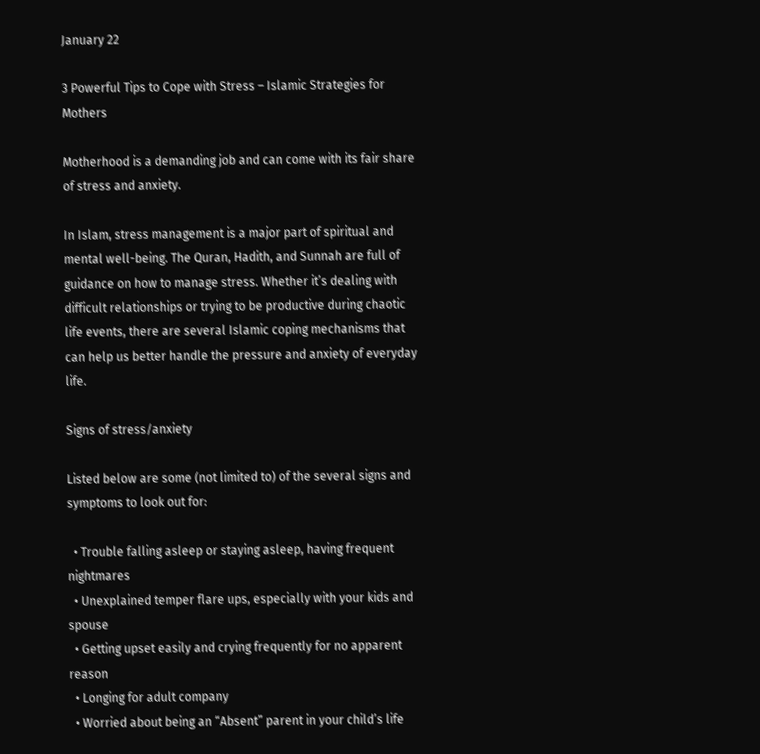January 22

3 Powerful Tips to Cope with Stress – Islamic Strategies for Mothers

Motherhood is a demanding job and can come with its fair share of stress and anxiety.

In Islam, stress management is a major part of spiritual and mental well-being. The Quran, Hadith, and Sunnah are full of guidance on how to manage stress. Whether it’s dealing with difficult relationships or trying to be productive during chaotic life events, there are several Islamic coping mechanisms that can help us better handle the pressure and anxiety of everyday life.

Signs of stress/anxiety

Listed below are some (not limited to) of the several signs and symptoms to look out for:

  • Trouble falling asleep or staying asleep, having frequent nightmares
  • Unexplained temper flare ups, especially with your kids and spouse
  • Getting upset easily and crying frequently for no apparent reason
  • Longing for adult company
  • Worried about being an “Absent” parent in your child’s life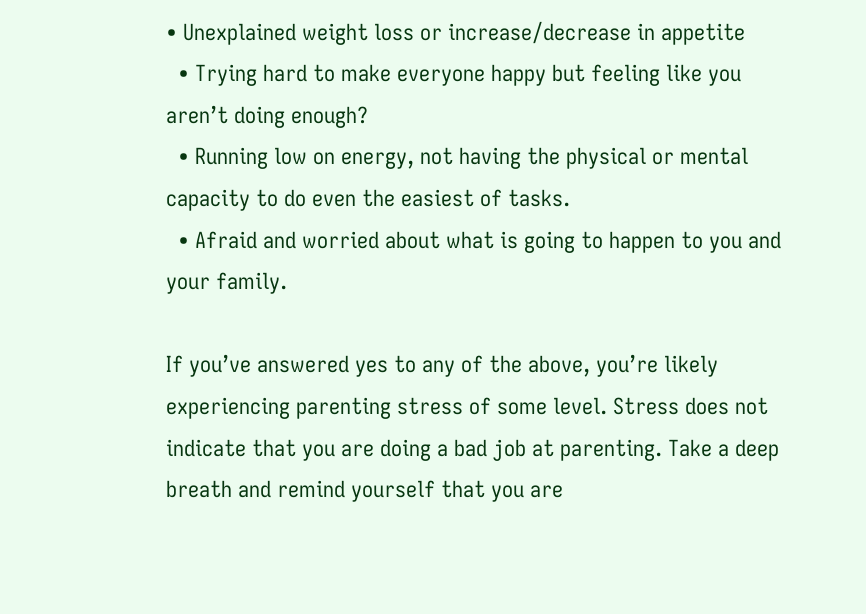• Unexplained weight loss or increase/decrease in appetite
  • Trying hard to make everyone happy but feeling like you aren’t doing enough?
  • Running low on energy, not having the physical or mental capacity to do even the easiest of tasks.
  • Afraid and worried about what is going to happen to you and your family.

If you’ve answered yes to any of the above, you’re likely experiencing parenting stress of some level. Stress does not indicate that you are doing a bad job at parenting. Take a deep breath and remind yourself that you are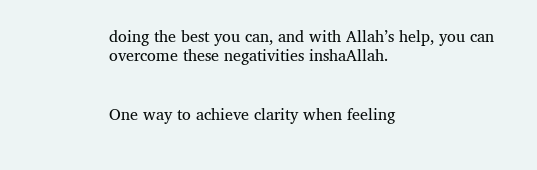doing the best you can, and with Allah’s help, you can overcome these negativities inshaAllah.


One way to achieve clarity when feeling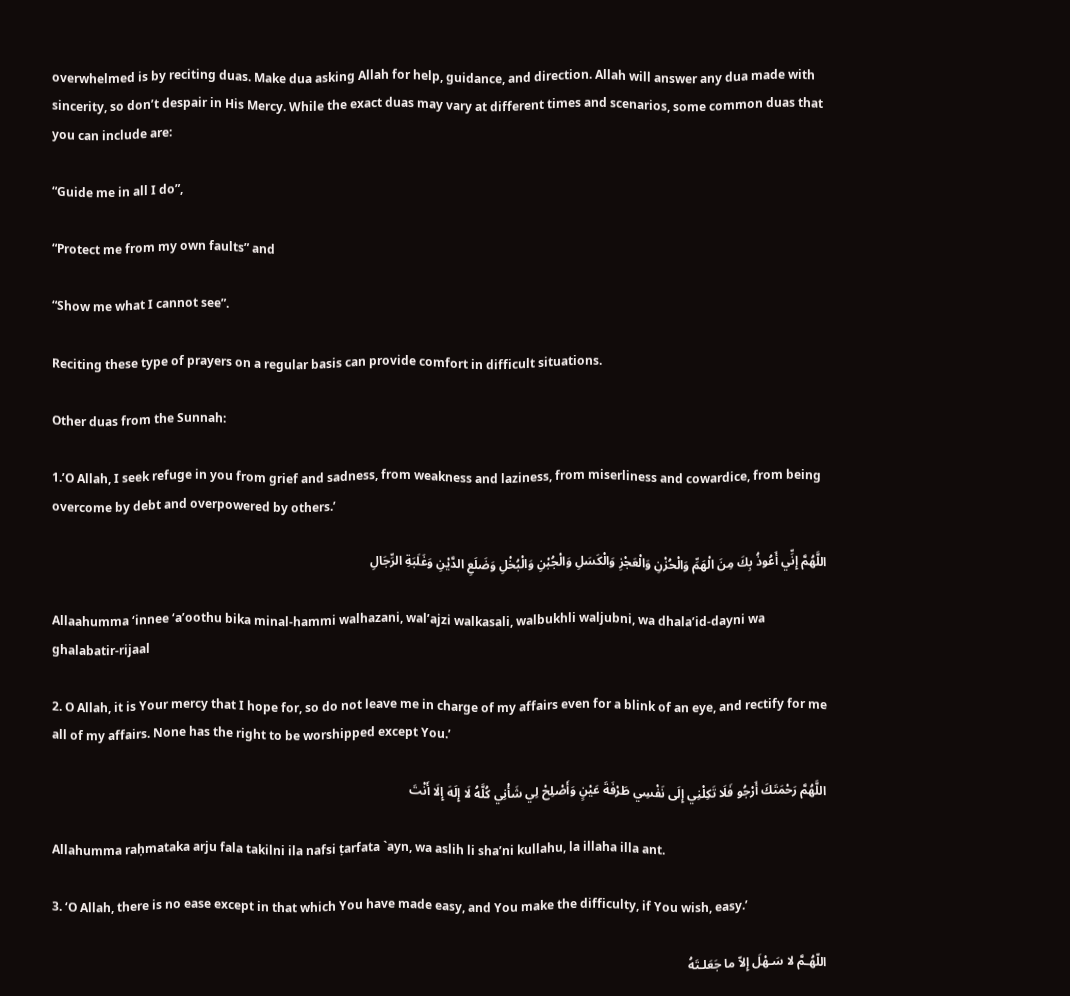overwhelmed is by reciting duas. Make dua asking Allah for help, guidance, and direction. Allah will answer any dua made with sincerity, so don’t despair in His Mercy. While the exact duas may vary at different times and scenarios, some common duas that you can include are:

“Guide me in all I do”,

“Protect me from my own faults” and

“Show me what I cannot see”.

Reciting these type of prayers on a regular basis can provide comfort in difficult situations.

Other duas from the Sunnah:

1.’O Allah, I seek refuge in you from grief and sadness, from weakness and laziness, from miserliness and cowardice, from being overcome by debt and overpowered by others.’

اللَّهُمَّ إِنِّي أَعُوذُ بِكَ مِنَ الْهَمِّ وَالْحُزْنِ وَالْعَجْزِ وَالْكَسَلِ وَالْجُبْنِ وَالْبُخْلِ وَضَلَعِ الدَّيْنِ وَغَلَبَةِ الرِّجَالِ

Allaahumma ‘innee ‘a’oothu bika minal-hammi walhazani, wal’ajzi walkasali, walbukhli waljubni, wa dhala’id-dayni wa ghalabatir-rijaal

2. O Allah, it is Your mercy that I hope for, so do not leave me in charge of my affairs even for a blink of an eye, and rectify for me all of my affairs. None has the right to be worshipped except You.’

اللَّهُمَّ رَحْمَتَكَ أَرْجُو فَلَا تَكِلْنِي إِلَى نَفْسِي طَرْفَةَ عَيْنٍ وَأَصْلِحْ لِي شَأْنِي كُلَّهُ لَا إِلَهَ إِلَا أَنْتَ

Allahumma raḥmataka arju fala takilni ila nafsi ṭarfata `ayn, wa aslih li sha’ni kullahu, la illaha illa ant.

3. ‘O Allah, there is no ease except in that which You have made easy, and You make the difficulty, if You wish, easy.’

اللّهُـمَّ لا سَـهْلَ إِلاّ ما جَعَلـتَهُ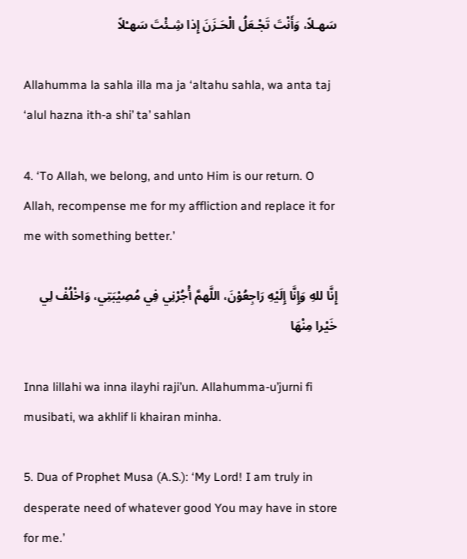سَهـلاً، وَأَنْتَ تَجْـعَلُ الْحَـزَنَ إِذا شِـئْتَ سَهـْلاً

Allahumma la sahla illa ma ja ‘altahu sahla, wa anta taj ‘alul hazna ith-a shi’ ta’ sahlan

4. ‘To Allah, we belong, and unto Him is our return. O Allah, recompense me for my affliction and replace it for me with something better.’

إِنَّا للهِ وَإِنَّا إِلَيْهِ رَاجِعُوْنَ، اللَّهمَّ أْجُرْنِي فِي مُصِيْبَتِي، وَاخْلُفْ لِي خَيْرا مِنْهَا

Inna lillahi wa inna ilayhi raji’un. Allahumma-u’jurni fi musibati, wa akhlif li khairan minha.

5. Dua of Prophet Musa (A.S.): ‘My Lord! I am truly in desperate need of whatever good You may have in store for me.’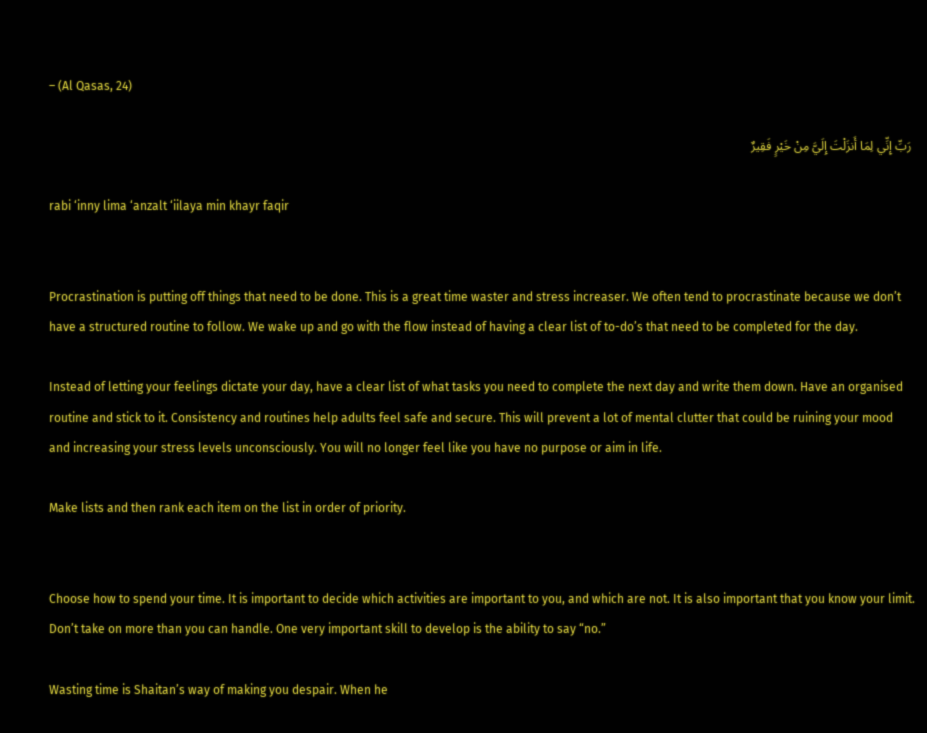– (Al Qasas, 24)

 رَبِّ إِنِّي لِمَا أَنزَلْتَ إِلَيَّ مِنْ خَيْرٍ فَقِيرٌ

rabi ‘inny lima ‘anzalt ‘iilaya min khayr faqir


Procrastination is putting off things that need to be done. This is a great time waster and stress increaser. We often tend to procrastinate because we don’t have a structured routine to follow. We wake up and go with the flow instead of having a clear list of to-do’s that need to be completed for the day.

Instead of letting your feelings dictate your day, have a clear list of what tasks you need to complete the next day and write them down. Have an organised routine and stick to it. Consistency and routines help adults feel safe and secure. This will prevent a lot of mental clutter that could be ruining your mood and increasing your stress levels unconsciously. You will no longer feel like you have no purpose or aim in life.

Make lists and then rank each item on the list in order of priority.


Choose how to spend your time. It is important to decide which activities are important to you, and which are not. It is also important that you know your limit. Don’t take on more than you can handle. One very important skill to develop is the ability to say “no.”

Wasting time is Shaitan’s way of making you despair. When he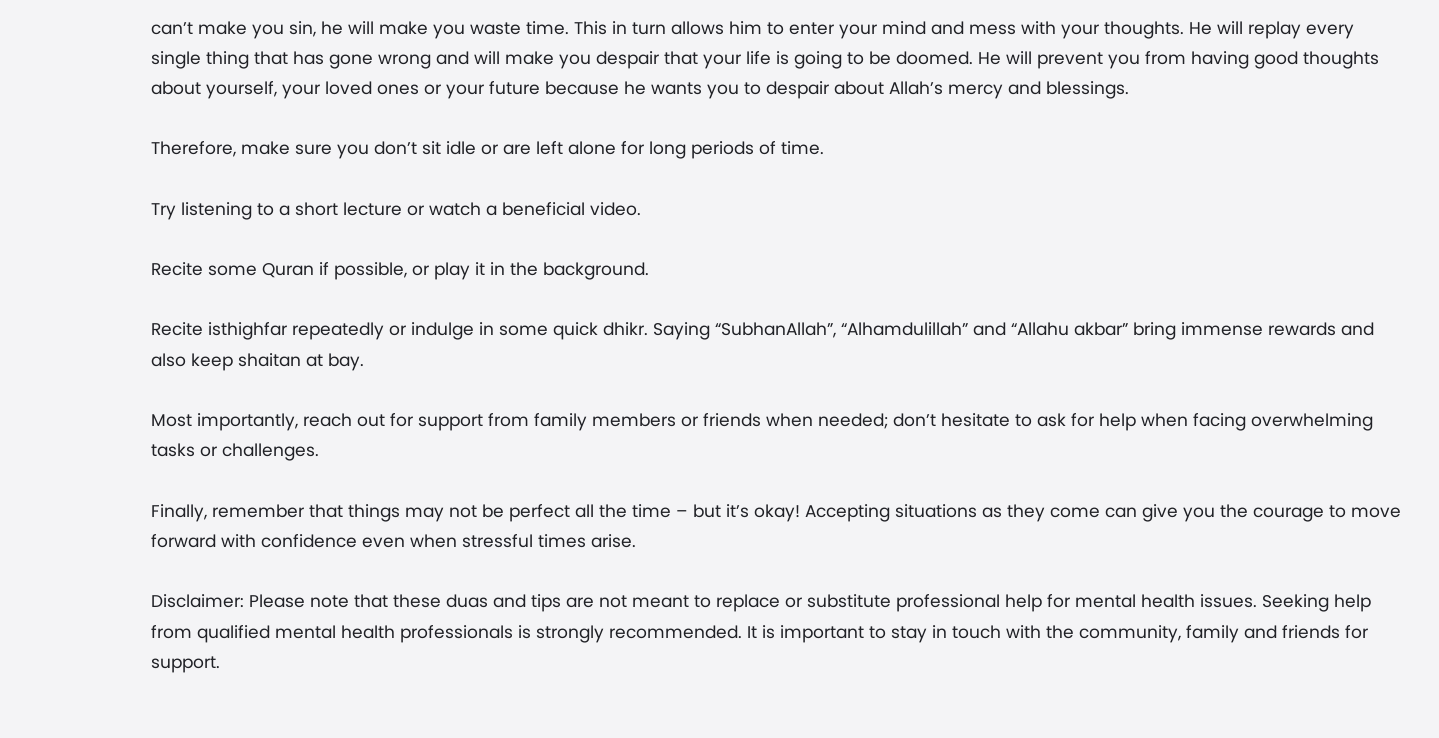can’t make you sin, he will make you waste time. This in turn allows him to enter your mind and mess with your thoughts. He will replay every single thing that has gone wrong and will make you despair that your life is going to be doomed. He will prevent you from having good thoughts about yourself, your loved ones or your future because he wants you to despair about Allah’s mercy and blessings.

Therefore, make sure you don’t sit idle or are left alone for long periods of time.

Try listening to a short lecture or watch a beneficial video.

Recite some Quran if possible, or play it in the background.

Recite isthighfar repeatedly or indulge in some quick dhikr. Saying “SubhanAllah”, “Alhamdulillah” and “Allahu akbar” bring immense rewards and also keep shaitan at bay.

Most importantly, reach out for support from family members or friends when needed; don’t hesitate to ask for help when facing overwhelming tasks or challenges.

Finally, remember that things may not be perfect all the time – but it’s okay! Accepting situations as they come can give you the courage to move forward with confidence even when stressful times arise.

Disclaimer: Please note that these duas and tips are not meant to replace or substitute professional help for mental health issues. Seeking help from qualified mental health professionals is strongly recommended. It is important to stay in touch with the community, family and friends for support.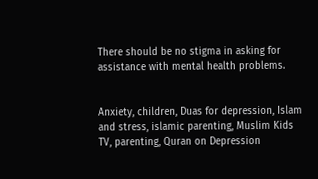There should be no stigma in asking for assistance with mental health problems.


Anxiety, children, Duas for depression, Islam and stress, islamic parenting, Muslim Kids TV, parenting, Quran on Depression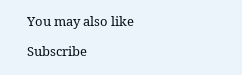You may also like

Subscribe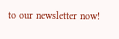to our newsletter now!